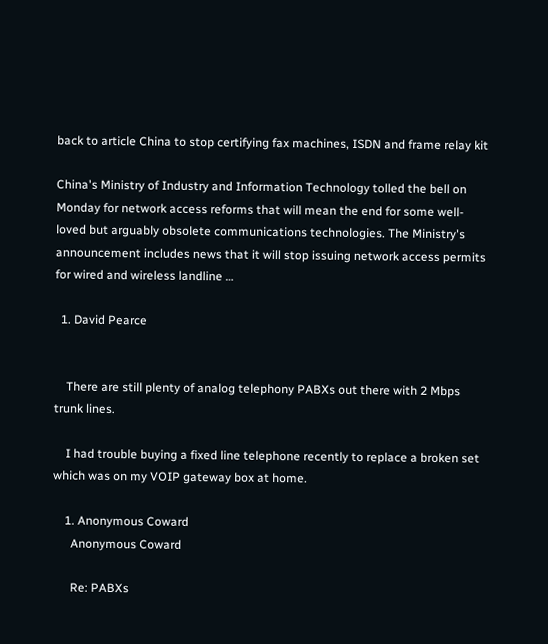back to article China to stop certifying fax machines, ISDN and frame relay kit

China's Ministry of Industry and Information Technology tolled the bell on Monday for network access reforms that will mean the end for some well-loved but arguably obsolete communications technologies. The Ministry's announcement includes news that it will stop issuing network access permits for wired and wireless landline …

  1. David Pearce


    There are still plenty of analog telephony PABXs out there with 2 Mbps trunk lines.

    I had trouble buying a fixed line telephone recently to replace a broken set which was on my VOIP gateway box at home.

    1. Anonymous Coward
      Anonymous Coward

      Re: PABXs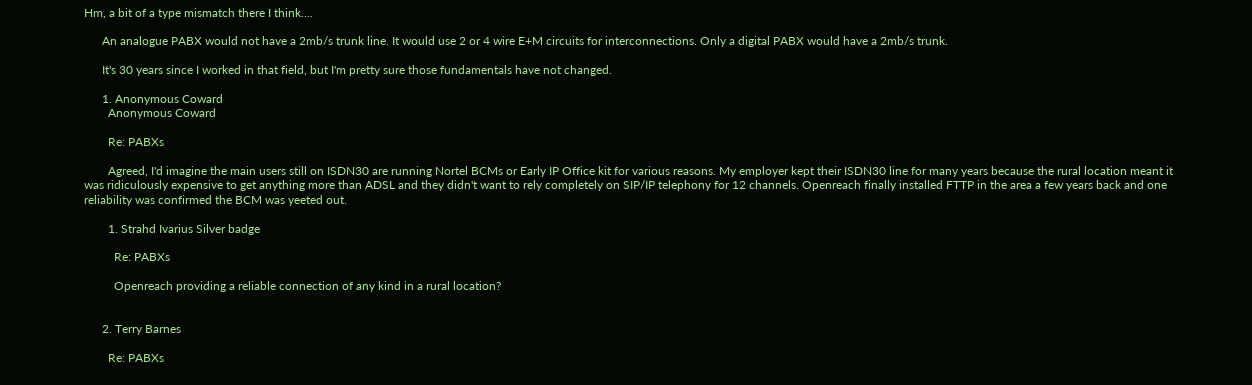Hm, a bit of a type mismatch there I think....

      An analogue PABX would not have a 2mb/s trunk line. It would use 2 or 4 wire E+M circuits for interconnections. Only a digital PABX would have a 2mb/s trunk.

      It's 30 years since I worked in that field, but I'm pretty sure those fundamentals have not changed.

      1. Anonymous Coward
        Anonymous Coward

        Re: PABXs

        Agreed, I'd imagine the main users still on ISDN30 are running Nortel BCMs or Early IP Office kit for various reasons. My employer kept their ISDN30 line for many years because the rural location meant it was ridiculously expensive to get anything more than ADSL and they didn't want to rely completely on SIP/IP telephony for 12 channels. Openreach finally installed FTTP in the area a few years back and one reliability was confirmed the BCM was yeeted out.

        1. Strahd Ivarius Silver badge

          Re: PABXs

          Openreach providing a reliable connection of any kind in a rural location?


      2. Terry Barnes

        Re: PABXs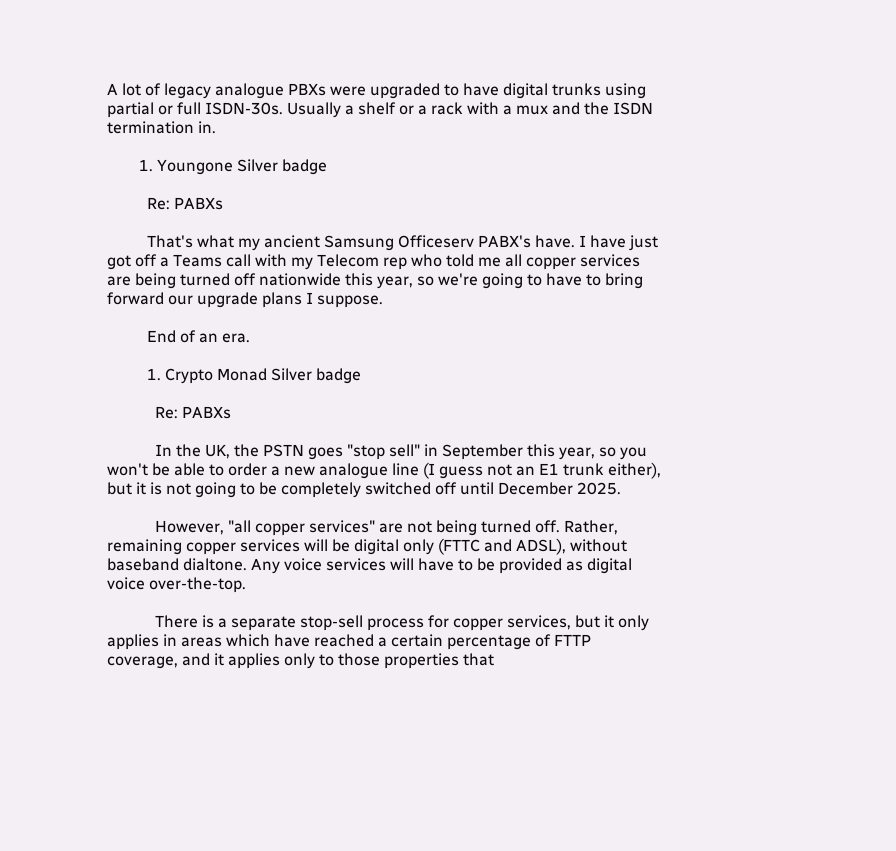A lot of legacy analogue PBXs were upgraded to have digital trunks using partial or full ISDN-30s. Usually a shelf or a rack with a mux and the ISDN termination in.

        1. Youngone Silver badge

          Re: PABXs

          That's what my ancient Samsung Officeserv PABX's have. I have just got off a Teams call with my Telecom rep who told me all copper services are being turned off nationwide this year, so we're going to have to bring forward our upgrade plans I suppose.

          End of an era.

          1. Crypto Monad Silver badge

            Re: PABXs

            In the UK, the PSTN goes "stop sell" in September this year, so you won't be able to order a new analogue line (I guess not an E1 trunk either), but it is not going to be completely switched off until December 2025.

            However, "all copper services" are not being turned off. Rather, remaining copper services will be digital only (FTTC and ADSL), without baseband dialtone. Any voice services will have to be provided as digital voice over-the-top.

            There is a separate stop-sell process for copper services, but it only applies in areas which have reached a certain percentage of FTTP coverage, and it applies only to those properties that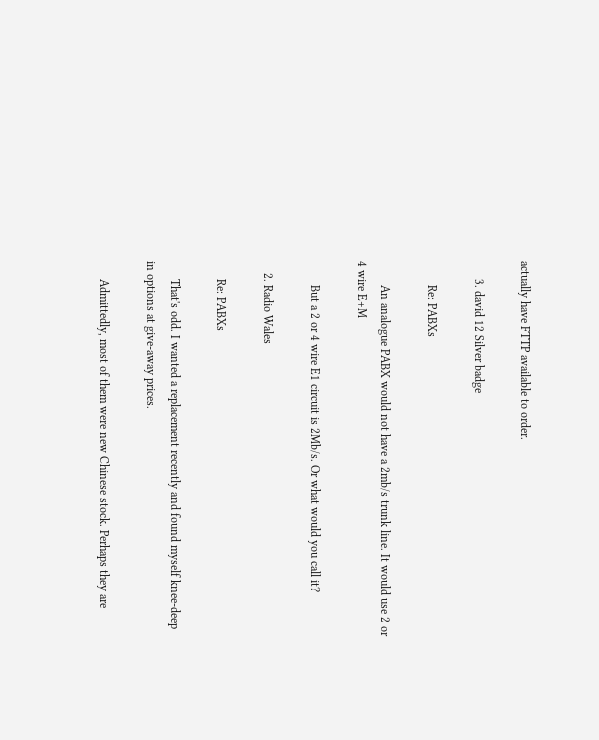actually have FTTP available to order.

      3. david 12 Silver badge

        Re: PABXs

        An analogue PABX would not have a 2mb/s trunk line. It would use 2 or 4 wire E+M

        But a 2 or 4 wire E1 circuit is 2Mb/s. Or what would you call it?

    2. Radio Wales

      Re: PABXs

      That's odd. I wanted a replacement recently and found myself knee-deep in options at give-away prices.

      Admittedly, most of them were new Chinese stock. Perhaps they are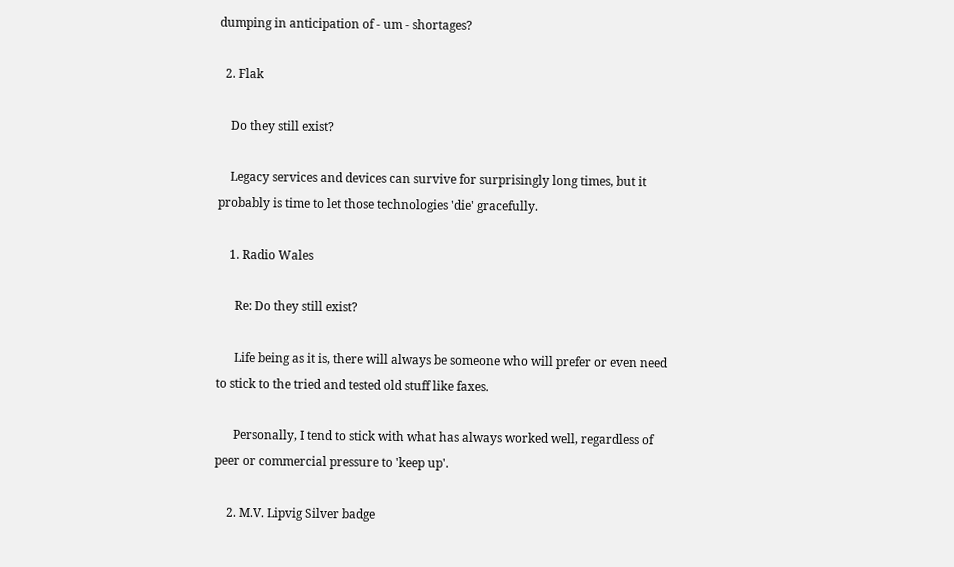dumping in anticipation of - um - shortages?

  2. Flak

    Do they still exist?

    Legacy services and devices can survive for surprisingly long times, but it probably is time to let those technologies 'die' gracefully.

    1. Radio Wales

      Re: Do they still exist?

      Life being as it is, there will always be someone who will prefer or even need to stick to the tried and tested old stuff like faxes.

      Personally, I tend to stick with what has always worked well, regardless of peer or commercial pressure to 'keep up'.

    2. M.V. Lipvig Silver badge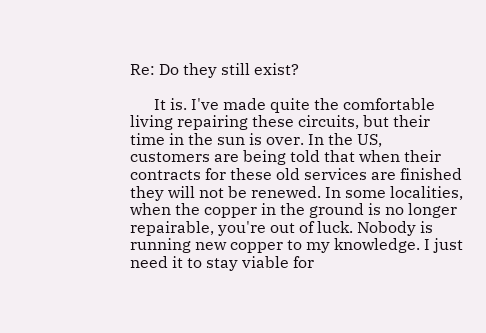Re: Do they still exist?

      It is. I've made quite the comfortable living repairing these circuits, but their time in the sun is over. In the US, customers are being told that when their contracts for these old services are finished they will not be renewed. In some localities, when the copper in the ground is no longer repairable, you're out of luck. Nobody is running new copper to my knowledge. I just need it to stay viable for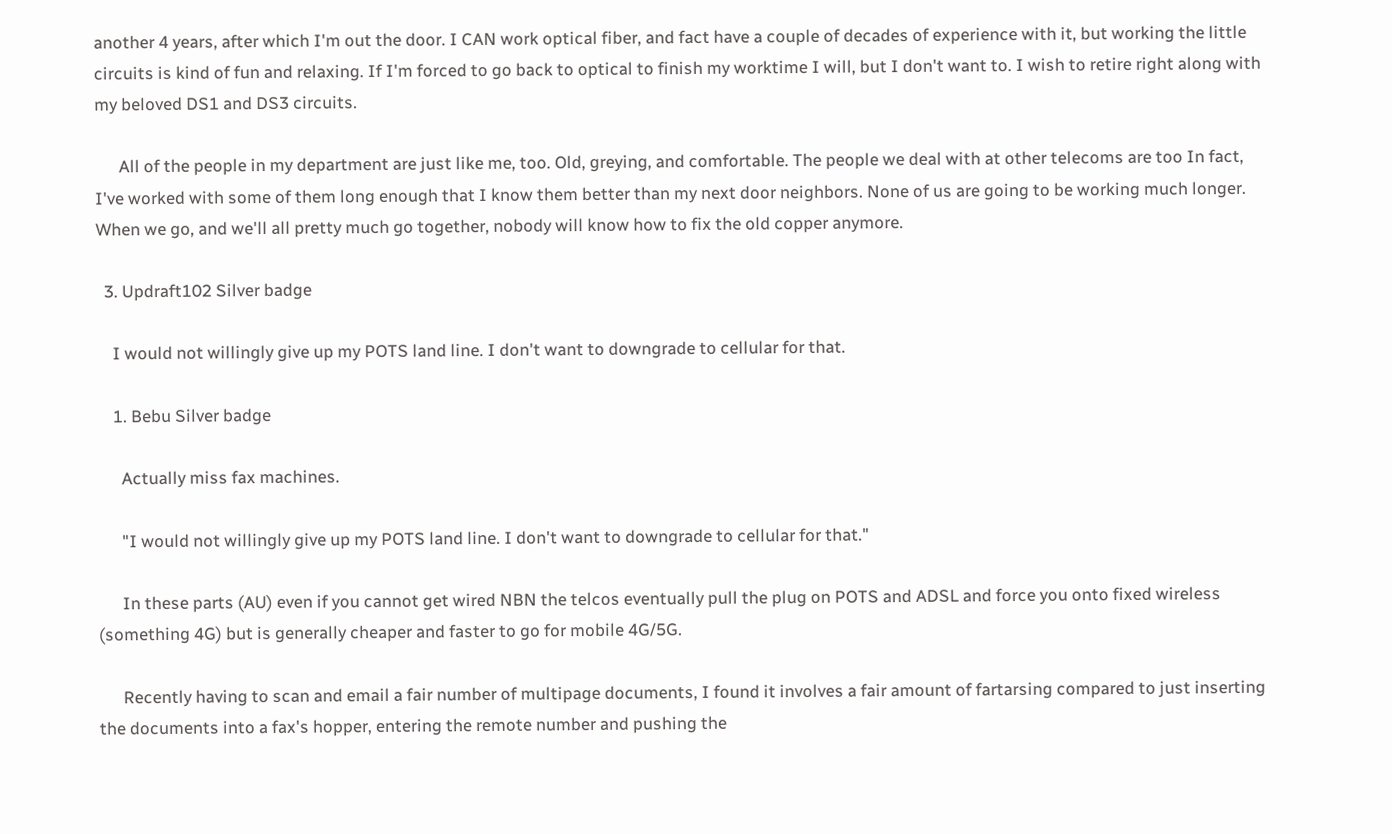another 4 years, after which I'm out the door. I CAN work optical fiber, and fact have a couple of decades of experience with it, but working the little circuits is kind of fun and relaxing. If I'm forced to go back to optical to finish my worktime I will, but I don't want to. I wish to retire right along with my beloved DS1 and DS3 circuits.

      All of the people in my department are just like me, too. Old, greying, and comfortable. The people we deal with at other telecoms are too In fact, I've worked with some of them long enough that I know them better than my next door neighbors. None of us are going to be working much longer. When we go, and we'll all pretty much go together, nobody will know how to fix the old copper anymore.

  3. Updraft102 Silver badge

    I would not willingly give up my POTS land line. I don't want to downgrade to cellular for that.

    1. Bebu Silver badge

      Actually miss fax machines.

      "I would not willingly give up my POTS land line. I don't want to downgrade to cellular for that."

      In these parts (AU) even if you cannot get wired NBN the telcos eventually pull the plug on POTS and ADSL and force you onto fixed wireless (something 4G) but is generally cheaper and faster to go for mobile 4G/5G.

      Recently having to scan and email a fair number of multipage documents, I found it involves a fair amount of fartarsing compared to just inserting the documents into a fax's hopper, entering the remote number and pushing the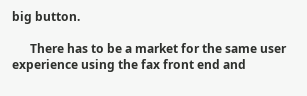big button.

      There has to be a market for the same user experience using the fax front end and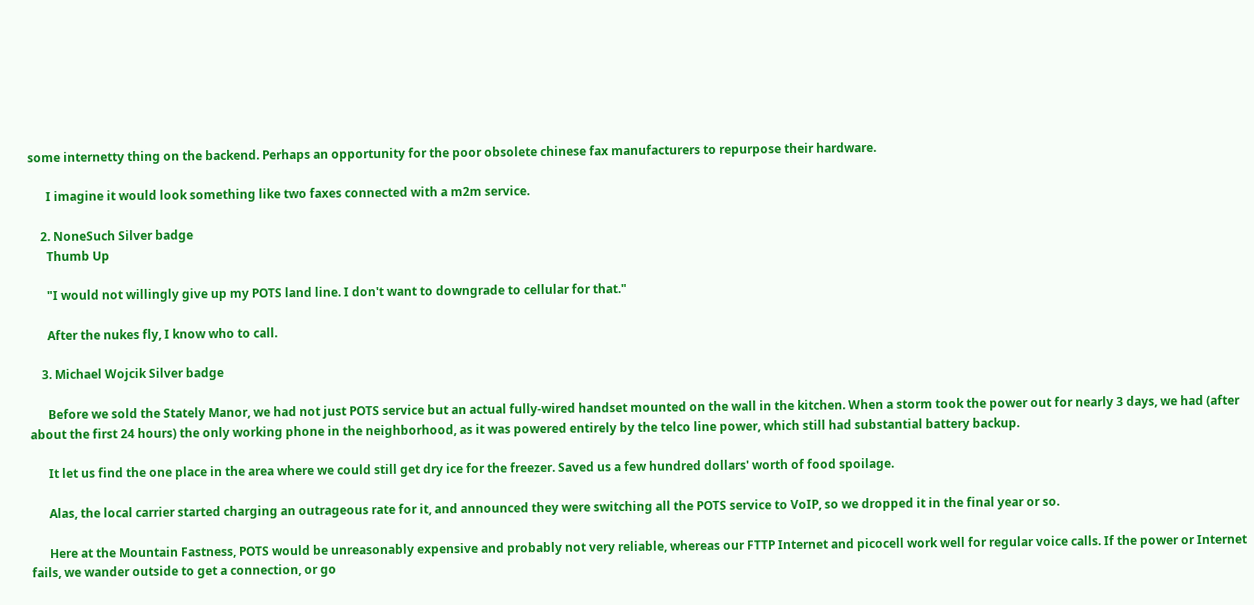some internetty thing on the backend. Perhaps an opportunity for the poor obsolete chinese fax manufacturers to repurpose their hardware.

      I imagine it would look something like two faxes connected with a m2m service.

    2. NoneSuch Silver badge
      Thumb Up

      "I would not willingly give up my POTS land line. I don't want to downgrade to cellular for that."

      After the nukes fly, I know who to call.

    3. Michael Wojcik Silver badge

      Before we sold the Stately Manor, we had not just POTS service but an actual fully-wired handset mounted on the wall in the kitchen. When a storm took the power out for nearly 3 days, we had (after about the first 24 hours) the only working phone in the neighborhood, as it was powered entirely by the telco line power, which still had substantial battery backup.

      It let us find the one place in the area where we could still get dry ice for the freezer. Saved us a few hundred dollars' worth of food spoilage.

      Alas, the local carrier started charging an outrageous rate for it, and announced they were switching all the POTS service to VoIP, so we dropped it in the final year or so.

      Here at the Mountain Fastness, POTS would be unreasonably expensive and probably not very reliable, whereas our FTTP Internet and picocell work well for regular voice calls. If the power or Internet fails, we wander outside to get a connection, or go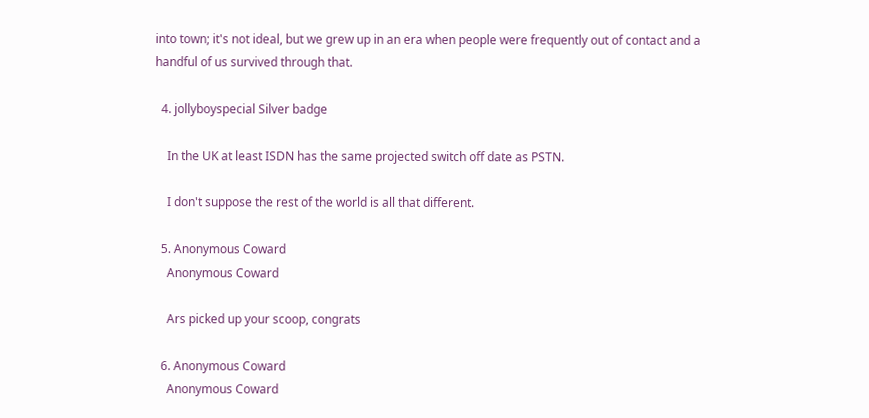into town; it's not ideal, but we grew up in an era when people were frequently out of contact and a handful of us survived through that.

  4. jollyboyspecial Silver badge

    In the UK at least ISDN has the same projected switch off date as PSTN.

    I don't suppose the rest of the world is all that different.

  5. Anonymous Coward
    Anonymous Coward

    Ars picked up your scoop, congrats

  6. Anonymous Coward
    Anonymous Coward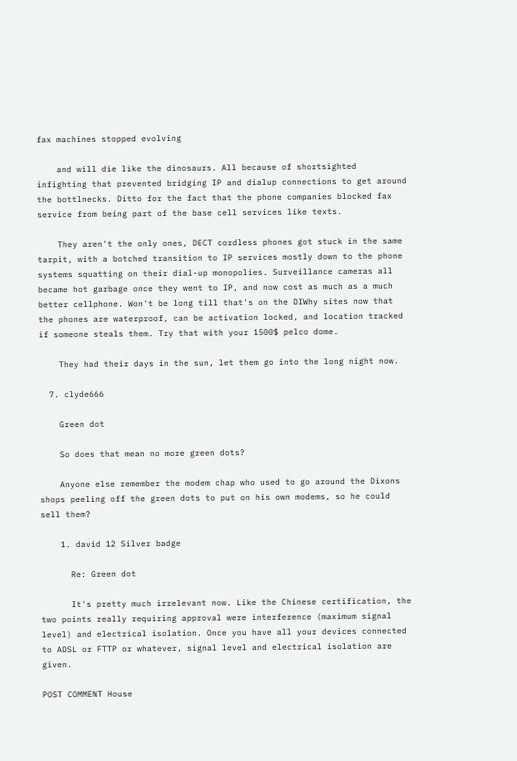fax machines stopped evolving

    and will die like the dinosaurs. All because of shortsighted infighting that prevented bridging IP and dialup connections to get around the bottlnecks. Ditto for the fact that the phone companies blocked fax service from being part of the base cell services like texts.

    They aren't the only ones, DECT cordless phones got stuck in the same tarpit, with a botched transition to IP services mostly down to the phone systems squatting on their dial-up monopolies. Surveillance cameras all became hot garbage once they went to IP, and now cost as much as a much better cellphone. Won't be long till that's on the DIWhy sites now that the phones are waterproof, can be activation locked, and location tracked if someone steals them. Try that with your 1500$ pelco dome.

    They had their days in the sun, let them go into the long night now.

  7. clyde666

    Green dot

    So does that mean no more green dots?

    Anyone else remember the modem chap who used to go around the Dixons shops peeling off the green dots to put on his own modems, so he could sell them?

    1. david 12 Silver badge

      Re: Green dot

      It's pretty much irrelevant now. Like the Chinese certification, the two points really requiring approval were interference (maximum signal level) and electrical isolation. Once you have all your devices connected to ADSL or FTTP or whatever, signal level and electrical isolation are given.

POST COMMENT House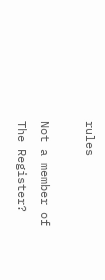rules

Not a member of The Register?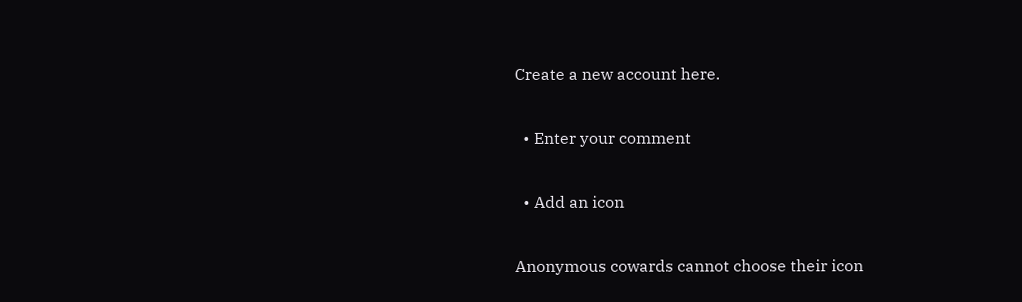Create a new account here.

  • Enter your comment

  • Add an icon

Anonymous cowards cannot choose their icon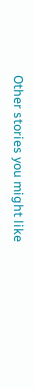Other stories you might like